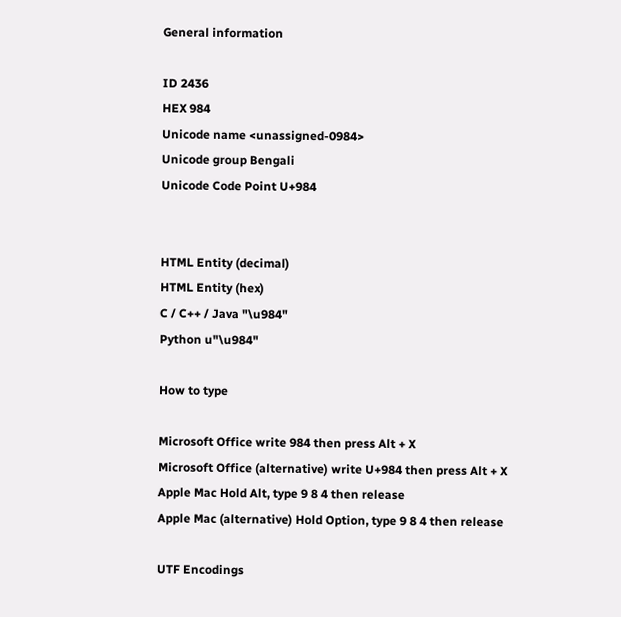General information

ID 2436
HEX 984
Unicode name <unassigned-0984>
Unicode group Bengali
Unicode Code Point U+984


HTML Entity (decimal)
HTML Entity (hex)
C / C++ / Java "\u984"
Python u"\u984"

How to type

Microsoft Office write 984 then press Alt + X
Microsoft Office (alternative) write U+984 then press Alt + X
Apple Mac Hold Alt, type 9 8 4 then release
Apple Mac (alternative) Hold Option, type 9 8 4 then release

UTF Encodings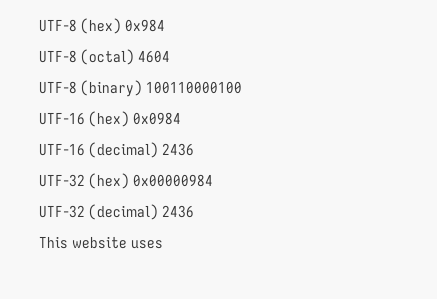UTF-8 (hex) 0x984
UTF-8 (octal) 4604
UTF-8 (binary) 100110000100
UTF-16 (hex) 0x0984
UTF-16 (decimal) 2436
UTF-32 (hex) 0x00000984
UTF-32 (decimal) 2436
This website uses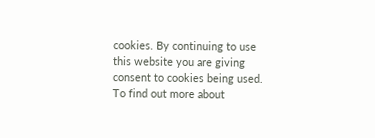cookies. By continuing to use this website you are giving consent to cookies being used. To find out more about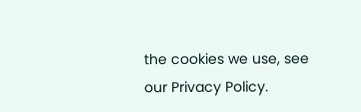the cookies we use, see our Privacy Policy.